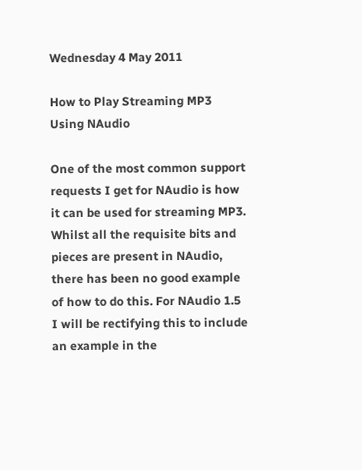Wednesday 4 May 2011

How to Play Streaming MP3 Using NAudio

One of the most common support requests I get for NAudio is how it can be used for streaming MP3. Whilst all the requisite bits and pieces are present in NAudio, there has been no good example of how to do this. For NAudio 1.5 I will be rectifying this to include an example in the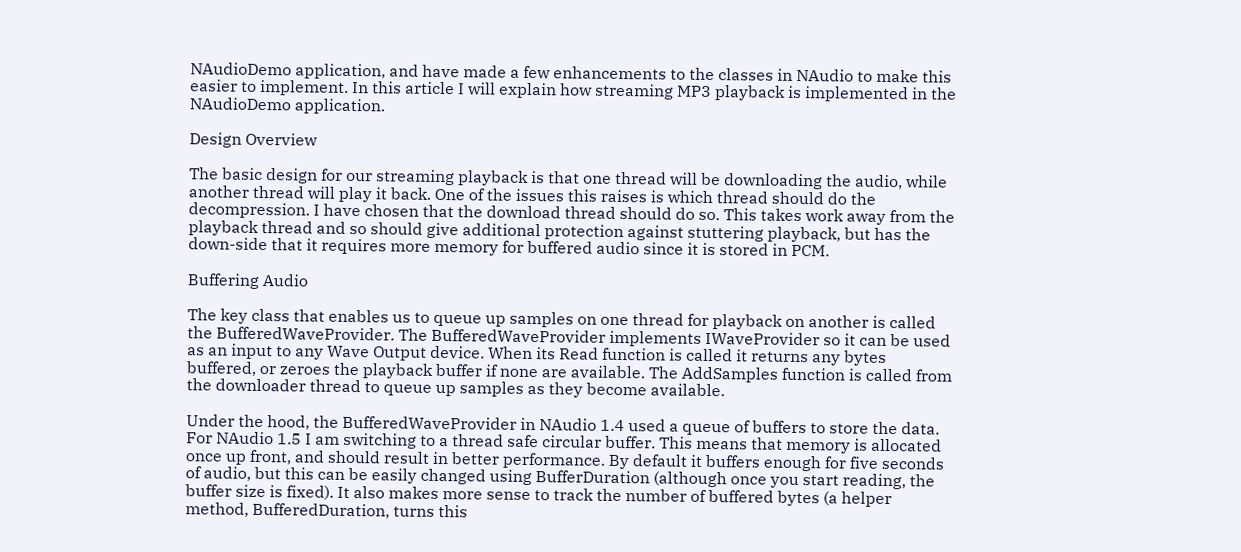NAudioDemo application, and have made a few enhancements to the classes in NAudio to make this easier to implement. In this article I will explain how streaming MP3 playback is implemented in the NAudioDemo application.

Design Overview

The basic design for our streaming playback is that one thread will be downloading the audio, while another thread will play it back. One of the issues this raises is which thread should do the decompression. I have chosen that the download thread should do so. This takes work away from the playback thread and so should give additional protection against stuttering playback, but has the down-side that it requires more memory for buffered audio since it is stored in PCM.

Buffering Audio

The key class that enables us to queue up samples on one thread for playback on another is called the BufferedWaveProvider. The BufferedWaveProvider implements IWaveProvider so it can be used as an input to any Wave Output device. When its Read function is called it returns any bytes buffered, or zeroes the playback buffer if none are available. The AddSamples function is called from the downloader thread to queue up samples as they become available.

Under the hood, the BufferedWaveProvider in NAudio 1.4 used a queue of buffers to store the data. For NAudio 1.5 I am switching to a thread safe circular buffer. This means that memory is allocated once up front, and should result in better performance. By default it buffers enough for five seconds of audio, but this can be easily changed using BufferDuration (although once you start reading, the buffer size is fixed). It also makes more sense to track the number of buffered bytes (a helper method, BufferedDuration, turns this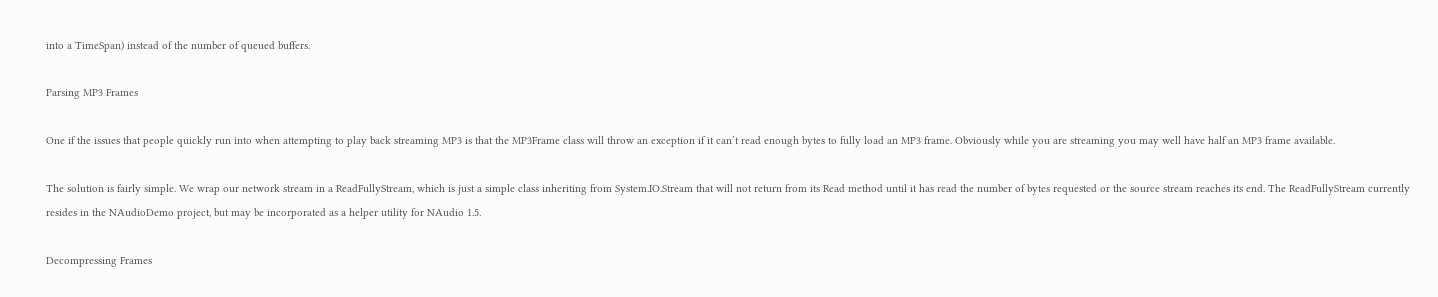into a TimeSpan) instead of the number of queued buffers.

Parsing MP3 Frames

One if the issues that people quickly run into when attempting to play back streaming MP3 is that the MP3Frame class will throw an exception if it can’t read enough bytes to fully load an MP3 frame. Obviously while you are streaming you may well have half an MP3 frame available.

The solution is fairly simple. We wrap our network stream in a ReadFullyStream, which is just a simple class inheriting from System.IO.Stream that will not return from its Read method until it has read the number of bytes requested or the source stream reaches its end. The ReadFullyStream currently resides in the NAudioDemo project, but may be incorporated as a helper utility for NAudio 1.5.

Decompressing Frames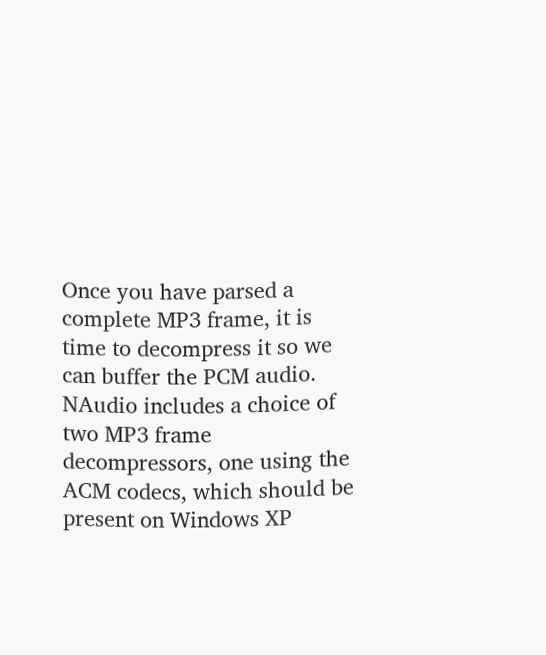Once you have parsed a complete MP3 frame, it is time to decompress it so we can buffer the PCM audio. NAudio includes a choice of two MP3 frame decompressors, one using the ACM codecs, which should be present on Windows XP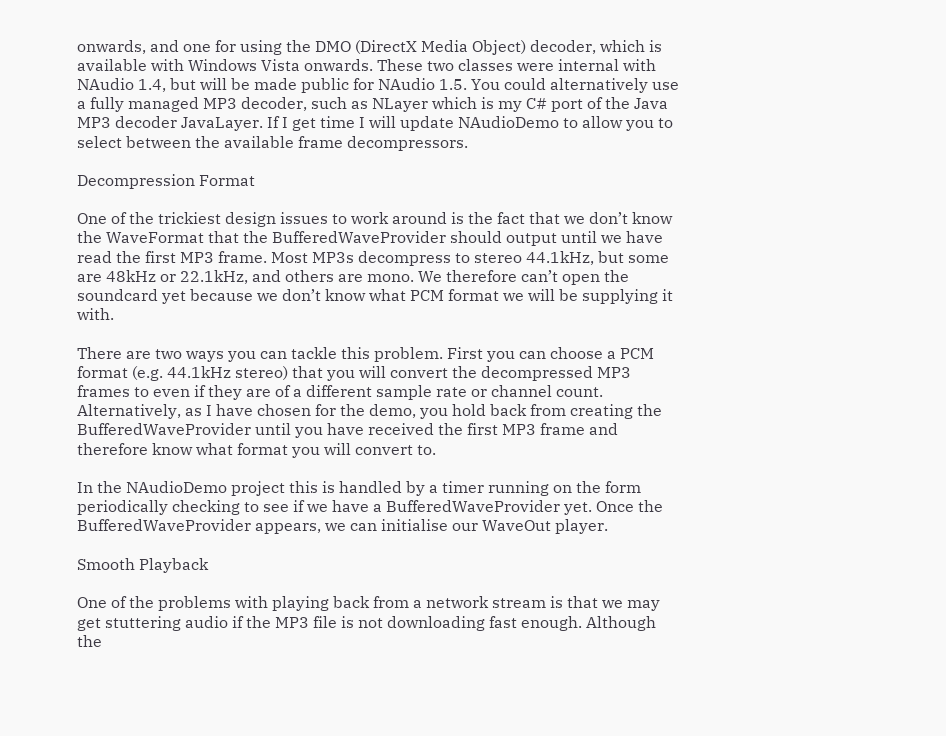onwards, and one for using the DMO (DirectX Media Object) decoder, which is available with Windows Vista onwards. These two classes were internal with NAudio 1.4, but will be made public for NAudio 1.5. You could alternatively use a fully managed MP3 decoder, such as NLayer which is my C# port of the Java MP3 decoder JavaLayer. If I get time I will update NAudioDemo to allow you to select between the available frame decompressors.

Decompression Format

One of the trickiest design issues to work around is the fact that we don’t know the WaveFormat that the BufferedWaveProvider should output until we have read the first MP3 frame. Most MP3s decompress to stereo 44.1kHz, but some are 48kHz or 22.1kHz, and others are mono. We therefore can’t open the soundcard yet because we don’t know what PCM format we will be supplying it with.

There are two ways you can tackle this problem. First you can choose a PCM format (e.g. 44.1kHz stereo) that you will convert the decompressed MP3 frames to even if they are of a different sample rate or channel count. Alternatively, as I have chosen for the demo, you hold back from creating the BufferedWaveProvider until you have received the first MP3 frame and therefore know what format you will convert to.

In the NAudioDemo project this is handled by a timer running on the form periodically checking to see if we have a BufferedWaveProvider yet. Once the BufferedWaveProvider appears, we can initialise our WaveOut player.

Smooth Playback

One of the problems with playing back from a network stream is that we may get stuttering audio if the MP3 file is not downloading fast enough. Although the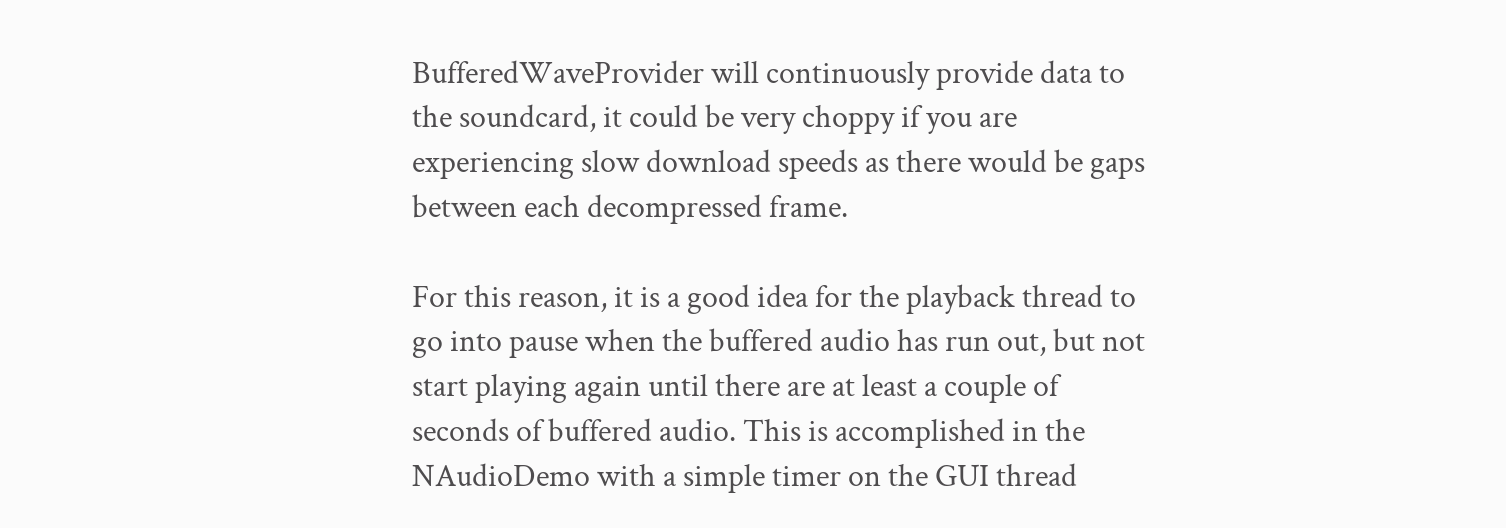BufferedWaveProvider will continuously provide data to the soundcard, it could be very choppy if you are experiencing slow download speeds as there would be gaps between each decompressed frame.

For this reason, it is a good idea for the playback thread to go into pause when the buffered audio has run out, but not start playing again until there are at least a couple of seconds of buffered audio. This is accomplished in the NAudioDemo with a simple timer on the GUI thread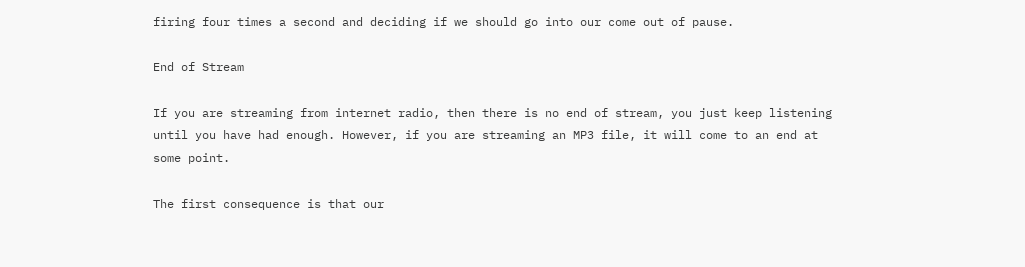firing four times a second and deciding if we should go into our come out of pause.

End of Stream

If you are streaming from internet radio, then there is no end of stream, you just keep listening until you have had enough. However, if you are streaming an MP3 file, it will come to an end at some point.

The first consequence is that our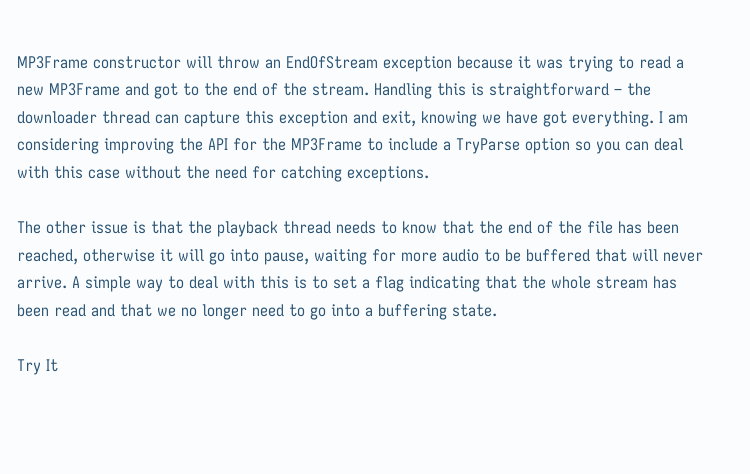MP3Frame constructor will throw an EndOfStream exception because it was trying to read a new MP3Frame and got to the end of the stream. Handling this is straightforward – the downloader thread can capture this exception and exit, knowing we have got everything. I am considering improving the API for the MP3Frame to include a TryParse option so you can deal with this case without the need for catching exceptions.

The other issue is that the playback thread needs to know that the end of the file has been reached, otherwise it will go into pause, waiting for more audio to be buffered that will never arrive. A simple way to deal with this is to set a flag indicating that the whole stream has been read and that we no longer need to go into a buffering state.

Try It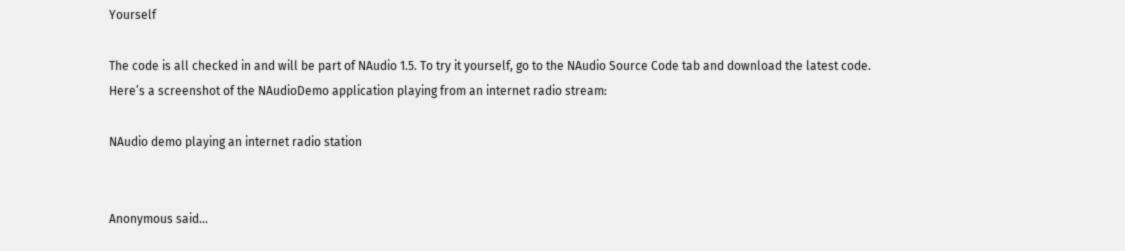Yourself

The code is all checked in and will be part of NAudio 1.5. To try it yourself, go to the NAudio Source Code tab and download the latest code. Here’s a screenshot of the NAudioDemo application playing from an internet radio stream:

NAudio demo playing an internet radio station


Anonymous said...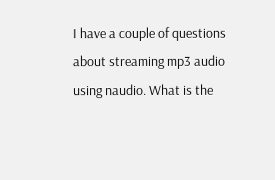I have a couple of questions about streaming mp3 audio using naudio. What is the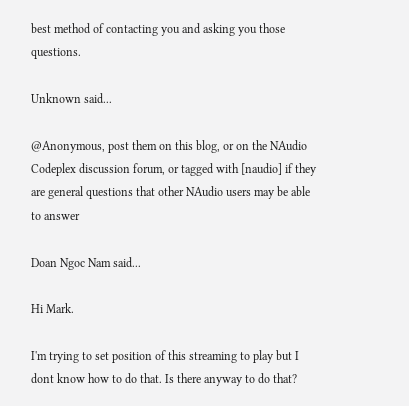best method of contacting you and asking you those questions.

Unknown said...

@Anonymous, post them on this blog, or on the NAudio Codeplex discussion forum, or tagged with [naudio] if they are general questions that other NAudio users may be able to answer

Doan Ngoc Nam said...

Hi Mark.

I'm trying to set position of this streaming to play but I dont know how to do that. Is there anyway to do that?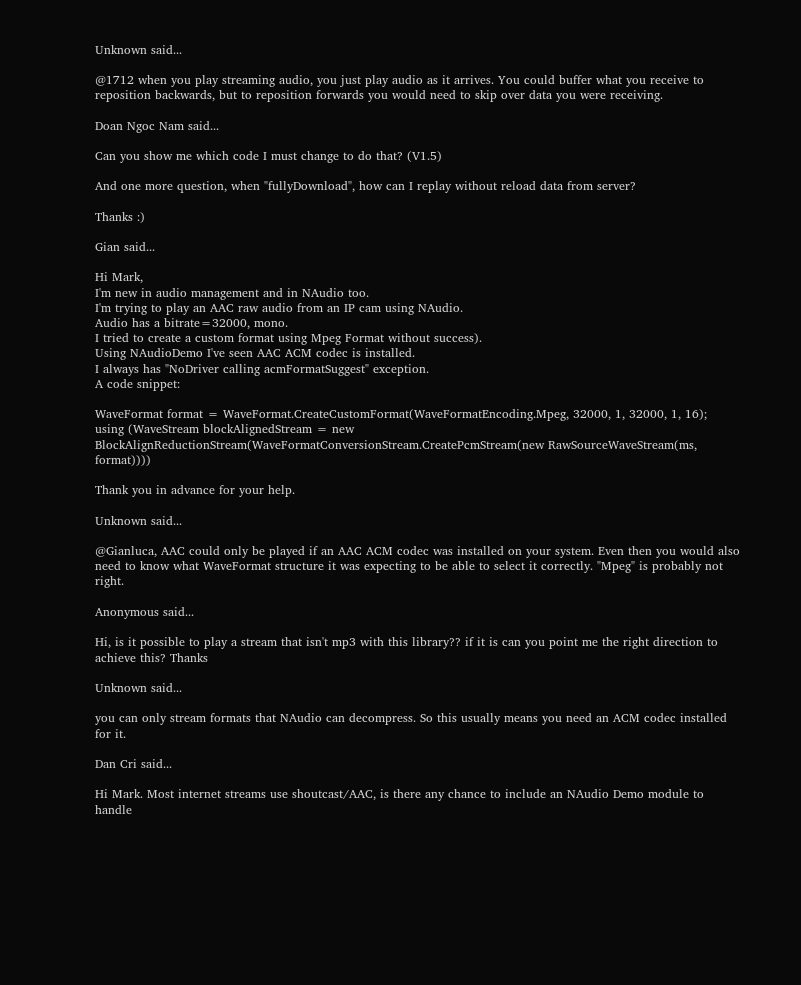Unknown said...

@1712 when you play streaming audio, you just play audio as it arrives. You could buffer what you receive to reposition backwards, but to reposition forwards you would need to skip over data you were receiving.

Doan Ngoc Nam said...

Can you show me which code I must change to do that? (V1.5)

And one more question, when "fullyDownload", how can I replay without reload data from server?

Thanks :)

Gian said...

Hi Mark,
I'm new in audio management and in NAudio too.
I'm trying to play an AAC raw audio from an IP cam using NAudio.
Audio has a bitrate=32000, mono.
I tried to create a custom format using Mpeg Format without success).
Using NAudioDemo I've seen AAC ACM codec is installed.
I always has "NoDriver calling acmFormatSuggest" exception.
A code snippet:

WaveFormat format = WaveFormat.CreateCustomFormat(WaveFormatEncoding.Mpeg, 32000, 1, 32000, 1, 16);
using (WaveStream blockAlignedStream = new BlockAlignReductionStream(WaveFormatConversionStream.CreatePcmStream(new RawSourceWaveStream(ms, format))))

Thank you in advance for your help.

Unknown said...

@Gianluca, AAC could only be played if an AAC ACM codec was installed on your system. Even then you would also need to know what WaveFormat structure it was expecting to be able to select it correctly. "Mpeg" is probably not right.

Anonymous said...

Hi, is it possible to play a stream that isn't mp3 with this library?? if it is can you point me the right direction to achieve this? Thanks

Unknown said...

you can only stream formats that NAudio can decompress. So this usually means you need an ACM codec installed for it.

Dan Cri said...

Hi Mark. Most internet streams use shoutcast/AAC, is there any chance to include an NAudio Demo module to handle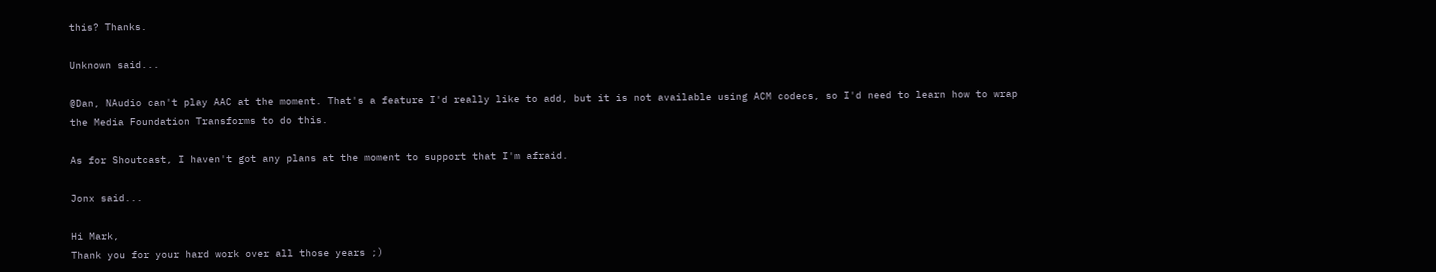this? Thanks.

Unknown said...

@Dan, NAudio can't play AAC at the moment. That's a feature I'd really like to add, but it is not available using ACM codecs, so I'd need to learn how to wrap the Media Foundation Transforms to do this.

As for Shoutcast, I haven't got any plans at the moment to support that I'm afraid.

Jonx said...

Hi Mark,
Thank you for your hard work over all those years ;)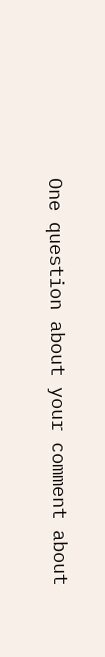One question about your comment about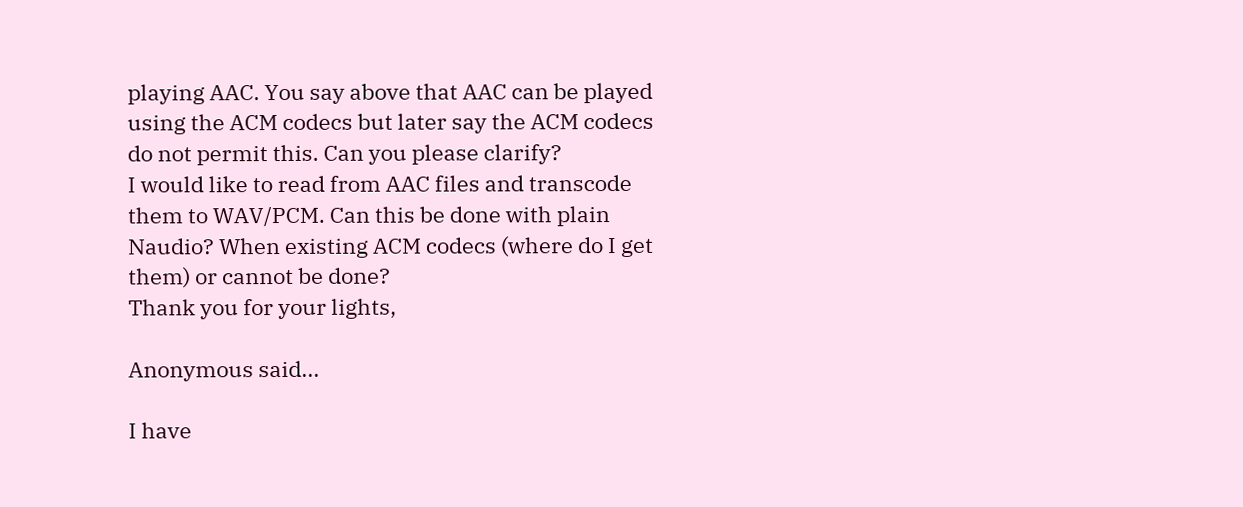playing AAC. You say above that AAC can be played using the ACM codecs but later say the ACM codecs do not permit this. Can you please clarify?
I would like to read from AAC files and transcode them to WAV/PCM. Can this be done with plain Naudio? When existing ACM codecs (where do I get them) or cannot be done?
Thank you for your lights,

Anonymous said...

I have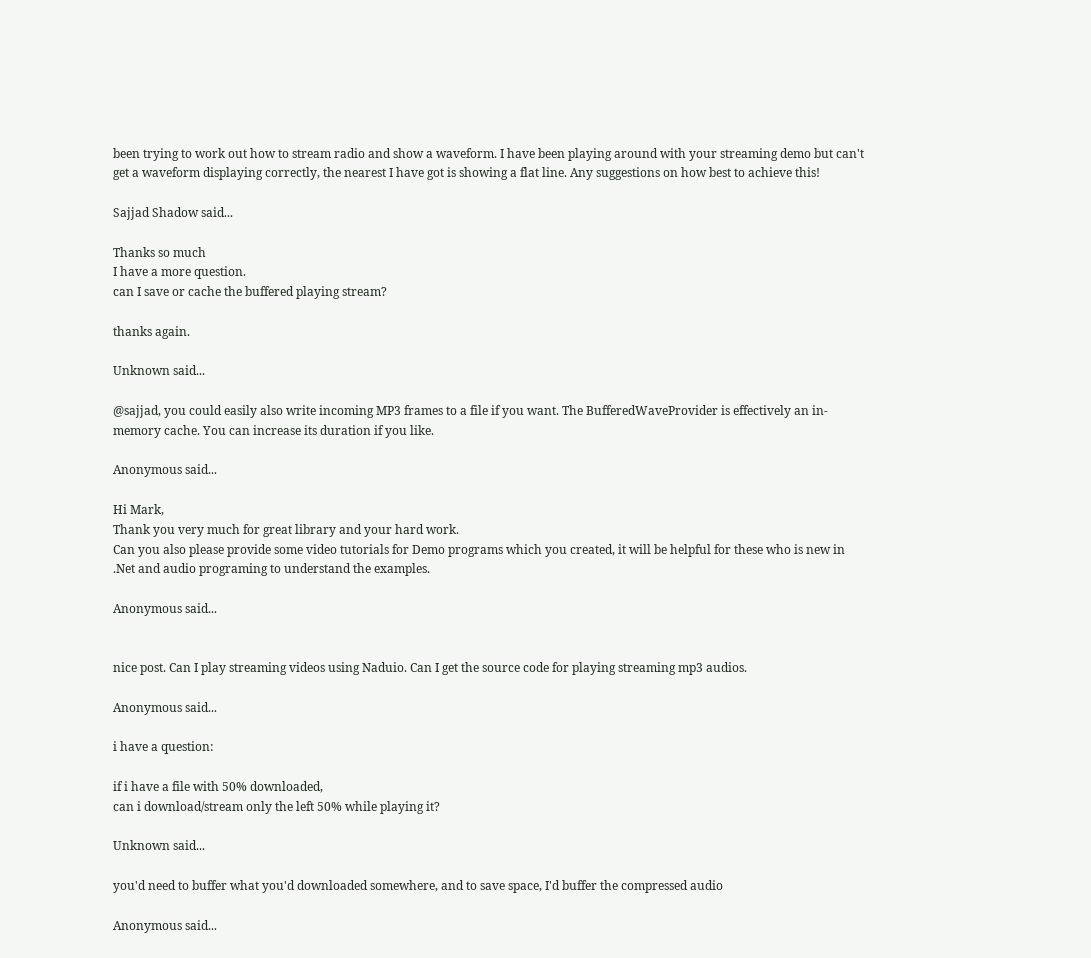been trying to work out how to stream radio and show a waveform. I have been playing around with your streaming demo but can't get a waveform displaying correctly, the nearest I have got is showing a flat line. Any suggestions on how best to achieve this!

Sajjad Shadow said...

Thanks so much
I have a more question.
can I save or cache the buffered playing stream?

thanks again.

Unknown said...

@sajjad, you could easily also write incoming MP3 frames to a file if you want. The BufferedWaveProvider is effectively an in-memory cache. You can increase its duration if you like.

Anonymous said...

Hi Mark,
Thank you very much for great library and your hard work.
Can you also please provide some video tutorials for Demo programs which you created, it will be helpful for these who is new in .Net and audio programing to understand the examples.

Anonymous said...


nice post. Can I play streaming videos using Naduio. Can I get the source code for playing streaming mp3 audios.

Anonymous said...

i have a question:

if i have a file with 50% downloaded,
can i download/stream only the left 50% while playing it?

Unknown said...

you'd need to buffer what you'd downloaded somewhere, and to save space, I'd buffer the compressed audio

Anonymous said...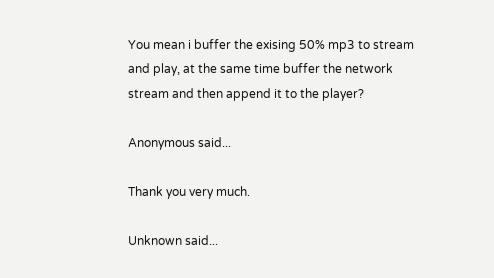You mean i buffer the exising 50% mp3 to stream and play, at the same time buffer the network stream and then append it to the player?

Anonymous said...

Thank you very much.

Unknown said...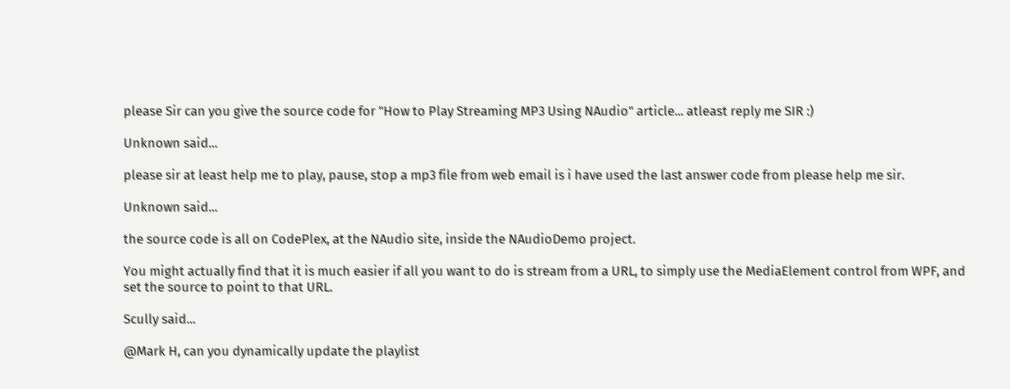please Sir can you give the source code for "How to Play Streaming MP3 Using NAudio" article... atleast reply me SIR :)

Unknown said...

please sir at least help me to play, pause, stop a mp3 file from web email is i have used the last answer code from please help me sir.

Unknown said...

the source code is all on CodePlex, at the NAudio site, inside the NAudioDemo project.

You might actually find that it is much easier if all you want to do is stream from a URL, to simply use the MediaElement control from WPF, and set the source to point to that URL.

Scully said...

@Mark H, can you dynamically update the playlist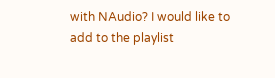with NAudio? I would like to add to the playlist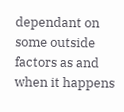dependant on some outside factors as and when it happens